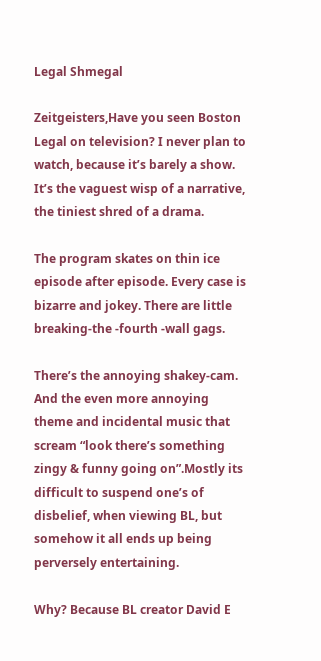Legal Shmegal

Zeitgeisters,Have you seen Boston Legal on television? I never plan to watch, because it’s barely a show. It’s the vaguest wisp of a narrative, the tiniest shred of a drama.

The program skates on thin ice episode after episode. Every case is bizarre and jokey. There are little breaking-the -fourth -wall gags.

There’s the annoying shakey-cam. And the even more annoying theme and incidental music that scream “look there’s something zingy & funny going on”.Mostly its difficult to suspend one’s of disbelief, when viewing BL, but somehow it all ends up being perversely entertaining.

Why? Because BL creator David E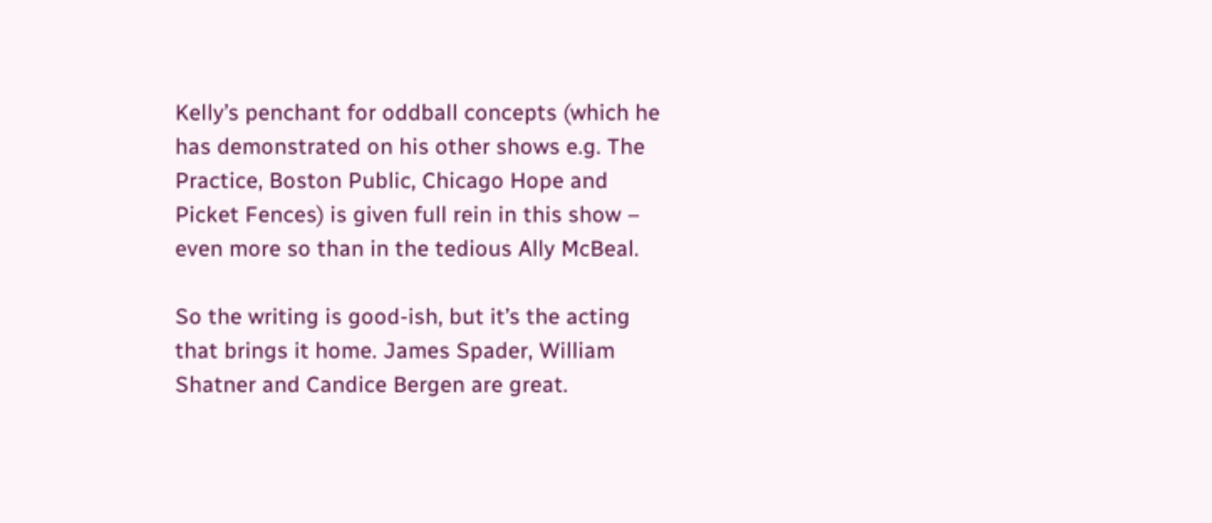Kelly’s penchant for oddball concepts (which he has demonstrated on his other shows e.g. The Practice, Boston Public, Chicago Hope and Picket Fences) is given full rein in this show – even more so than in the tedious Ally McBeal.

So the writing is good-ish, but it’s the acting that brings it home. James Spader, William Shatner and Candice Bergen are great.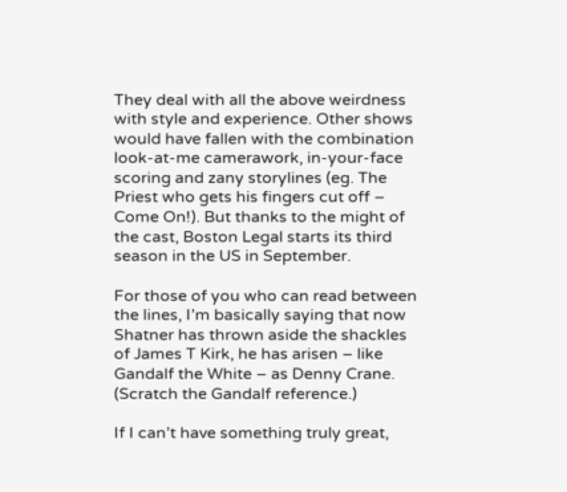They deal with all the above weirdness with style and experience. Other shows would have fallen with the combination look-at-me camerawork, in-your-face scoring and zany storylines (eg. The Priest who gets his fingers cut off – Come On!). But thanks to the might of the cast, Boston Legal starts its third season in the US in September.

For those of you who can read between the lines, I’m basically saying that now Shatner has thrown aside the shackles of James T Kirk, he has arisen – like Gandalf the White – as Denny Crane. (Scratch the Gandalf reference.)

If I can’t have something truly great,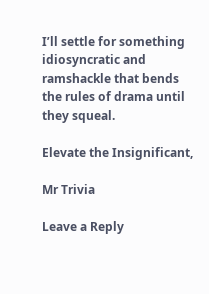I’ll settle for something idiosyncratic and ramshackle that bends the rules of drama until they squeal.

Elevate the Insignificant,

Mr Trivia

Leave a Reply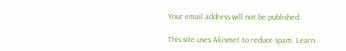Your email address will not be published.

This site uses Akismet to reduce spam. Learn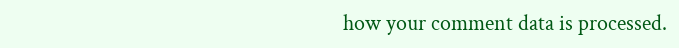how your comment data is processed.